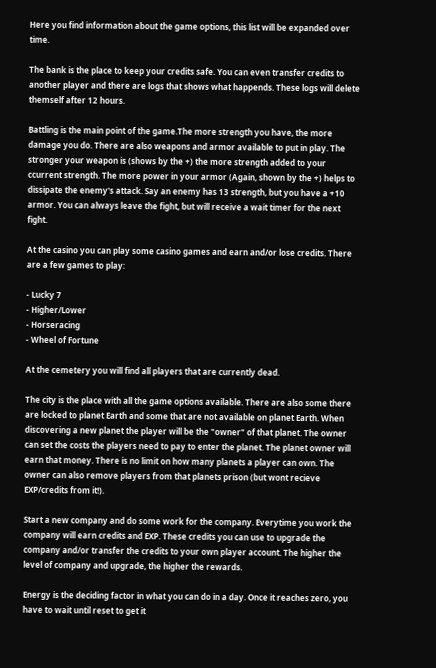Here you find information about the game options, this list will be expanded over time.

The bank is the place to keep your credits safe. You can even transfer credits to another player and there are logs that shows what happends. These logs will delete themself after 12 hours.

Battling is the main point of the game.The more strength you have, the more damage you do. There are also weapons and armor available to put in play. The stronger your weapon is (shows by the +) the more strength added to your ccurrent strength. The more power in your armor (Again, shown by the +) helps to dissipate the enemy's attack. Say an enemy has 13 strength, but you have a +10 armor. You can always leave the fight, but will receive a wait timer for the next fight.

At the casino you can play some casino games and earn and/or lose credits. There are a few games to play:

- Lucky 7
- Higher/Lower
- Horseracing
- Wheel of Fortune

At the cemetery you will find all players that are currently dead.

The city is the place with all the game options available. There are also some there are locked to planet Earth and some that are not available on planet Earth. When discovering a new planet the player will be the "owner" of that planet. The owner can set the costs the players need to pay to enter the planet. The planet owner will earn that money. There is no limit on how many planets a player can own. The owner can also remove players from that planets prison (but wont recieve EXP/credits from it!).

Start a new company and do some work for the company. Everytime you work the company will earn credits and EXP. These credits you can use to upgrade the company and/or transfer the credits to your own player account. The higher the level of company and upgrade, the higher the rewards.

Energy is the deciding factor in what you can do in a day. Once it reaches zero, you have to wait until reset to get it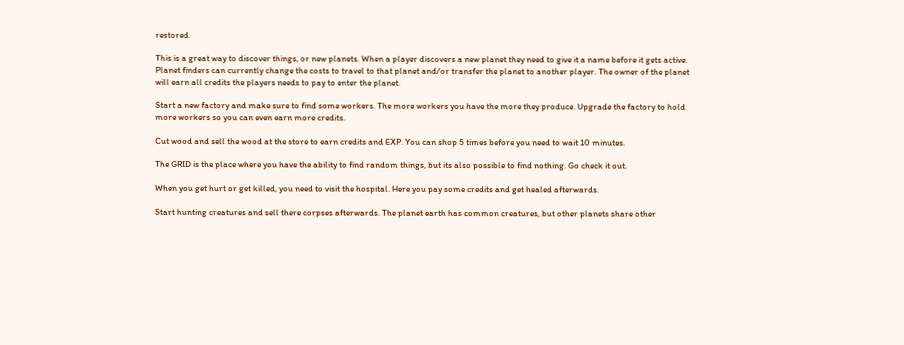restored.

This is a great way to discover things, or new planets. When a player discovers a new planet they need to give it a name before it gets active. Planet finders can currently change the costs to travel to that planet and/or transfer the planet to another player. The owner of the planet will earn all credits the players needs to pay to enter the planet.

Start a new factory and make sure to find some workers. The more workers you have the more they produce. Upgrade the factory to hold more workers so you can even earn more credits.

Cut wood and sell the wood at the store to earn credits and EXP. You can shop 5 times before you need to wait 10 minutes.

The GRID is the place where you have the ability to find random things, but its also possible to find nothing. Go check it out.

When you get hurt or get killed, you need to visit the hospital. Here you pay some credits and get healed afterwards.

Start hunting creatures and sell there corpses afterwards. The planet earth has common creatures, but other planets share other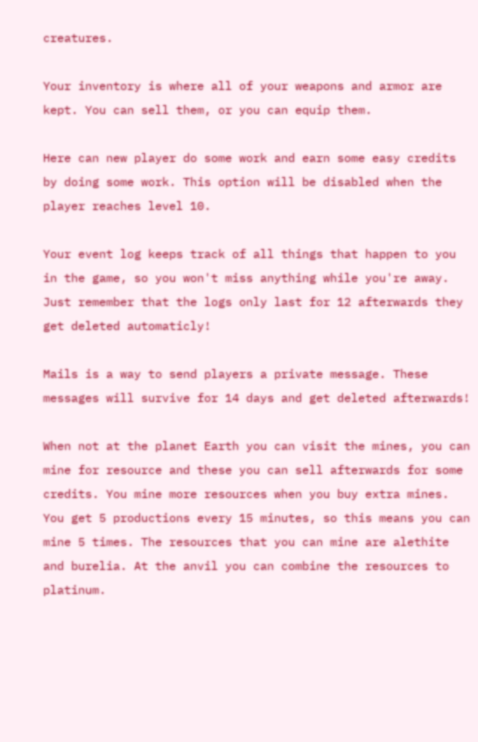creatures.

Your inventory is where all of your weapons and armor are kept. You can sell them, or you can equip them.

Here can new player do some work and earn some easy credits by doing some work. This option will be disabled when the player reaches level 10.

Your event log keeps track of all things that happen to you in the game, so you won't miss anything while you're away. Just remember that the logs only last for 12 afterwards they get deleted automaticly!

Mails is a way to send players a private message. These messages will survive for 14 days and get deleted afterwards!

When not at the planet Earth you can visit the mines, you can mine for resource and these you can sell afterwards for some credits. You mine more resources when you buy extra mines. You get 5 productions every 15 minutes, so this means you can mine 5 times. The resources that you can mine are alethite and burelia. At the anvil you can combine the resources to platinum.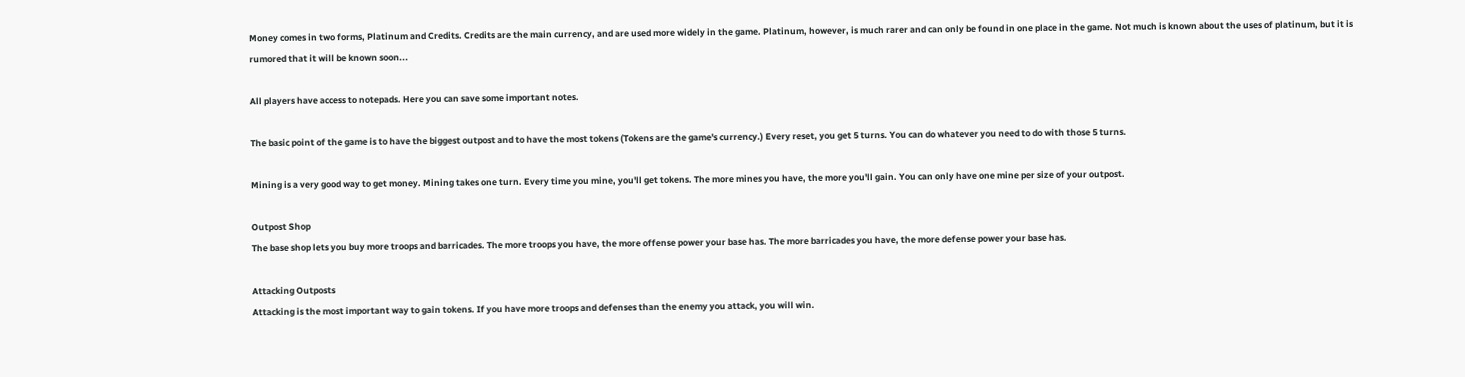Money comes in two forms, Platinum and Credits. Credits are the main currency, and are used more widely in the game. Platinum, however, is much rarer and can only be found in one place in the game. Not much is known about the uses of platinum, but it is rumored that it will be known soon...

All players have access to notepads. Here you can save some important notes.

The basic point of the game is to have the biggest outpost and to have the most tokens (Tokens are the game's currency.) Every reset, you get 5 turns. You can do whatever you need to do with those 5 turns.

Mining is a very good way to get money. Mining takes one turn. Every time you mine, you'll get tokens. The more mines you have, the more you'll gain. You can only have one mine per size of your outpost.

Outpost Shop
The base shop lets you buy more troops and barricades. The more troops you have, the more offense power your base has. The more barricades you have, the more defense power your base has.

Attacking Outposts
Attacking is the most important way to gain tokens. If you have more troops and defenses than the enemy you attack, you will win.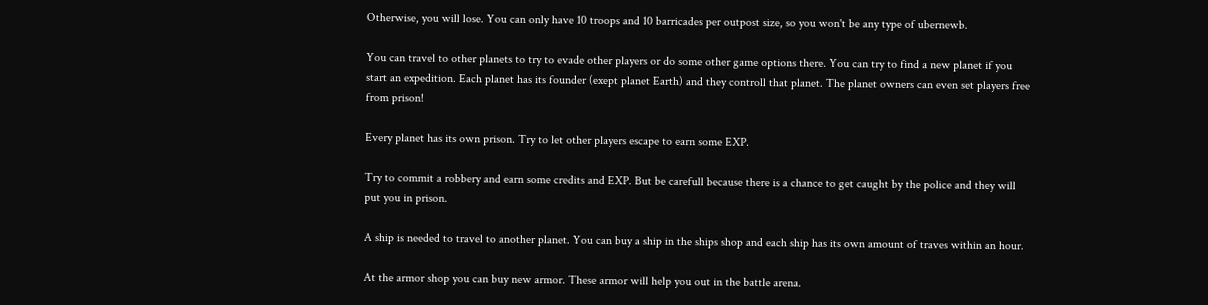Otherwise, you will lose. You can only have 10 troops and 10 barricades per outpost size, so you won't be any type of ubernewb.

You can travel to other planets to try to evade other players or do some other game options there. You can try to find a new planet if you start an expedition. Each planet has its founder (exept planet Earth) and they controll that planet. The planet owners can even set players free from prison!

Every planet has its own prison. Try to let other players escape to earn some EXP.

Try to commit a robbery and earn some credits and EXP. But be carefull because there is a chance to get caught by the police and they will put you in prison.

A ship is needed to travel to another planet. You can buy a ship in the ships shop and each ship has its own amount of traves within an hour.

At the armor shop you can buy new armor. These armor will help you out in the battle arena.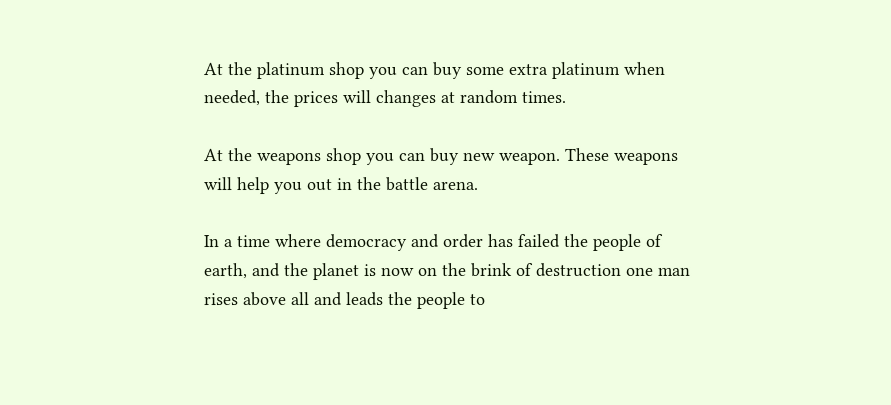At the platinum shop you can buy some extra platinum when needed, the prices will changes at random times.

At the weapons shop you can buy new weapon. These weapons will help you out in the battle arena.

In a time where democracy and order has failed the people of earth, and the planet is now on the brink of destruction one man rises above all and leads the people to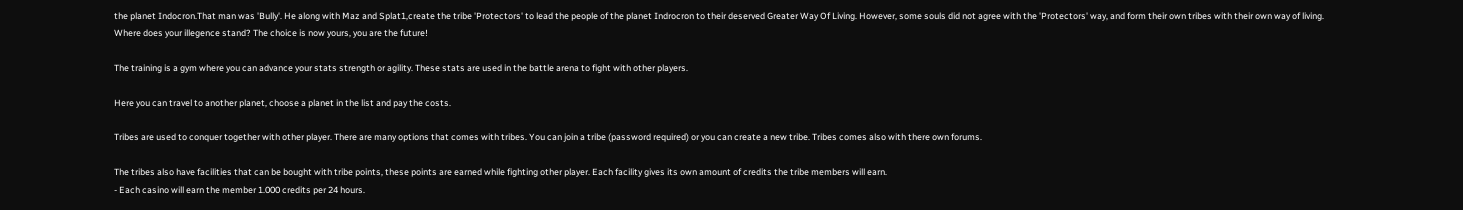the planet Indocron.That man was 'Bully'. He along with Maz and Splat1,create the tribe 'Protectors' to lead the people of the planet Indrocron to their deserved Greater Way Of Living. However, some souls did not agree with the 'Protectors' way, and form their own tribes with their own way of living. Where does your illegence stand? The choice is now yours, you are the future!

The training is a gym where you can advance your stats strength or agility. These stats are used in the battle arena to fight with other players.

Here you can travel to another planet, choose a planet in the list and pay the costs.

Tribes are used to conquer together with other player. There are many options that comes with tribes. You can join a tribe (password required) or you can create a new tribe. Tribes comes also with there own forums.

The tribes also have facilities that can be bought with tribe points, these points are earned while fighting other player. Each facility gives its own amount of credits the tribe members will earn.
- Each casino will earn the member 1.000 credits per 24 hours.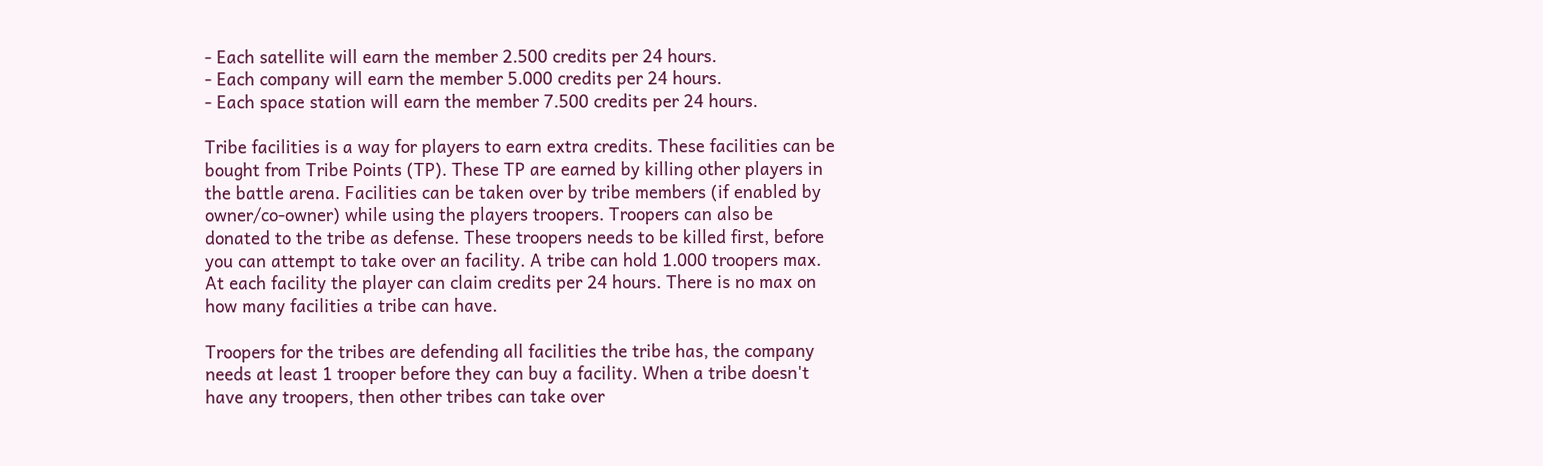- Each satellite will earn the member 2.500 credits per 24 hours.
- Each company will earn the member 5.000 credits per 24 hours.
- Each space station will earn the member 7.500 credits per 24 hours.

Tribe facilities is a way for players to earn extra credits. These facilities can be bought from Tribe Points (TP). These TP are earned by killing other players in the battle arena. Facilities can be taken over by tribe members (if enabled by owner/co-owner) while using the players troopers. Troopers can also be donated to the tribe as defense. These troopers needs to be killed first, before you can attempt to take over an facility. A tribe can hold 1.000 troopers max. At each facility the player can claim credits per 24 hours. There is no max on how many facilities a tribe can have.

Troopers for the tribes are defending all facilities the tribe has, the company needs at least 1 trooper before they can buy a facility. When a tribe doesn't have any troopers, then other tribes can take over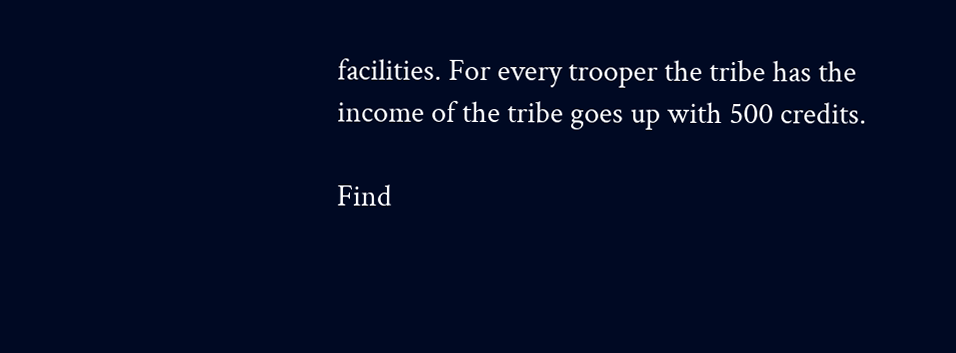facilities. For every trooper the tribe has the income of the tribe goes up with 500 credits.

Find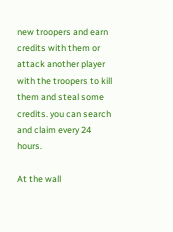new troopers and earn credits with them or attack another player with the troopers to kill them and steal some credits. you can search and claim every 24 hours.

At the wall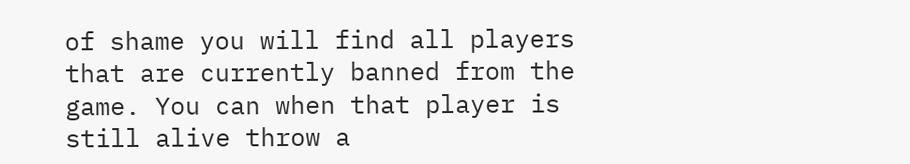of shame you will find all players that are currently banned from the game. You can when that player is still alive throw a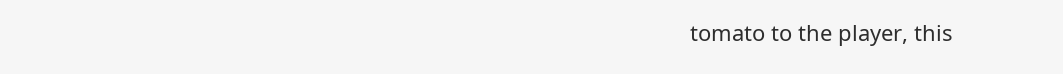tomato to the player, this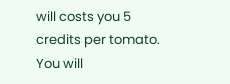will costs you 5 credits per tomato. You will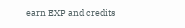earn EXP and credits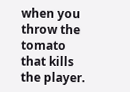when you throw the tomato that kills the player.